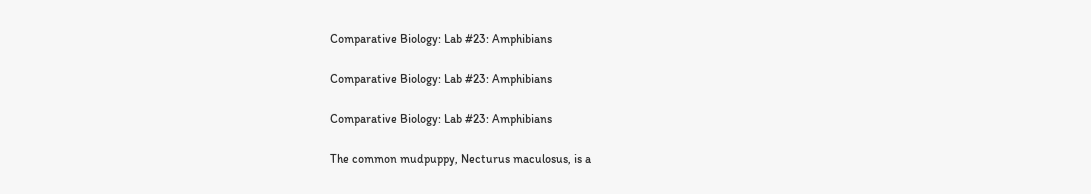Comparative Biology: Lab #23: Amphibians

Comparative Biology: Lab #23: Amphibians

Comparative Biology: Lab #23: Amphibians

The common mudpuppy, Necturus maculosus, is a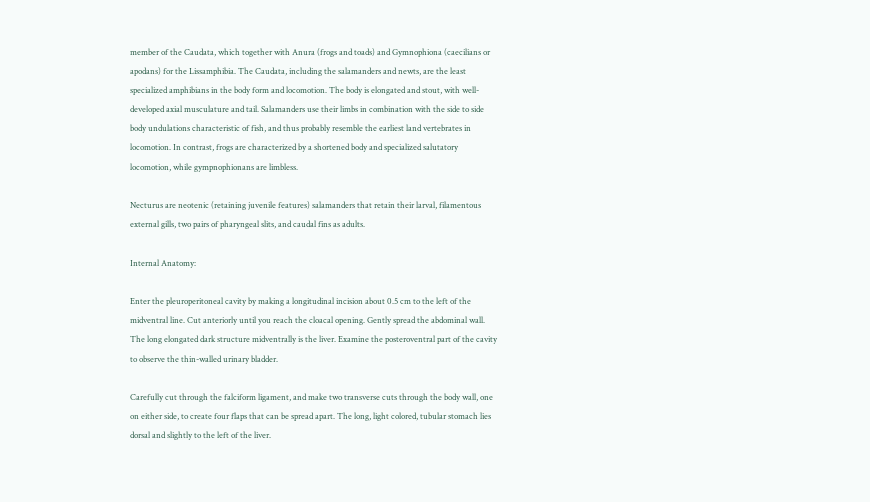member of the Caudata, which together with Anura (frogs and toads) and Gymnophiona (caecilians or apodans) for the Lissamphibia. The Caudata, including the salamanders and newts, are the least specialized amphibians in the body form and locomotion. The body is elongated and stout, with well-developed axial musculature and tail. Salamanders use their limbs in combination with the side to side body undulations characteristic of fish, and thus probably resemble the earliest land vertebrates in locomotion. In contrast, frogs are characterized by a shortened body and specialized salutatory locomotion, while gympnophionans are limbless.

Necturus are neotenic (retaining juvenile features) salamanders that retain their larval, filamentous external gills, two pairs of pharyngeal slits, and caudal fins as adults.

Internal Anatomy:

Enter the pleuroperitoneal cavity by making a longitudinal incision about 0.5 cm to the left of the midventral line. Cut anteriorly until you reach the cloacal opening. Gently spread the abdominal wall. The long elongated dark structure midventrally is the liver. Examine the posteroventral part of the cavity to observe the thin-walled urinary bladder.

Carefully cut through the falciform ligament, and make two transverse cuts through the body wall, one on either side, to create four flaps that can be spread apart. The long, light colored, tubular stomach lies dorsal and slightly to the left of the liver.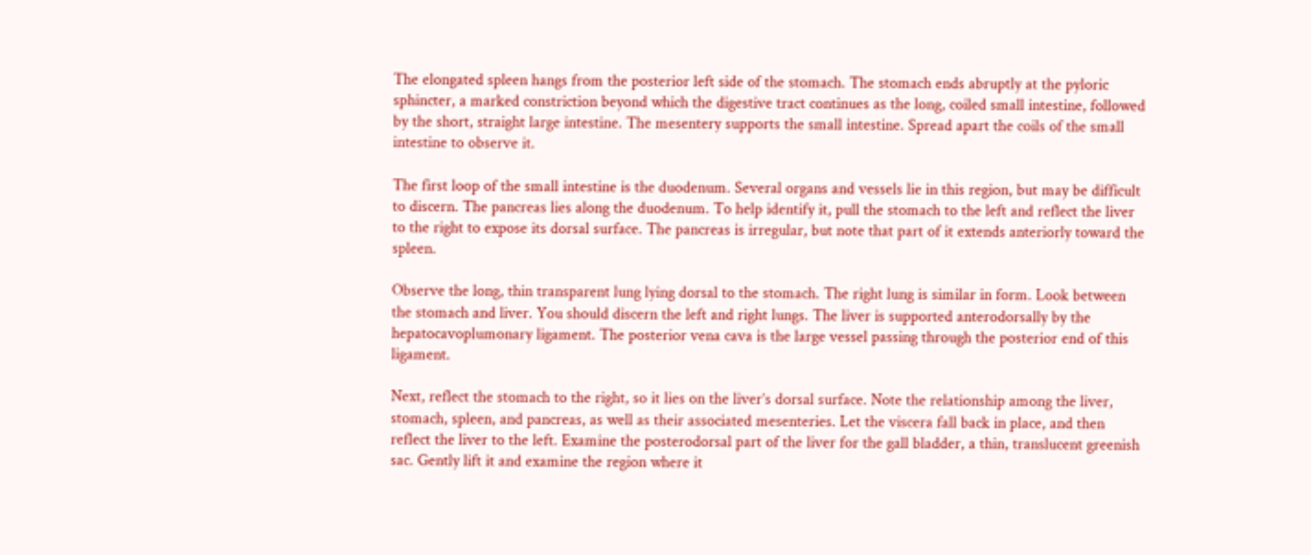The elongated spleen hangs from the posterior left side of the stomach. The stomach ends abruptly at the pyloric sphincter, a marked constriction beyond which the digestive tract continues as the long, coiled small intestine, followed by the short, straight large intestine. The mesentery supports the small intestine. Spread apart the coils of the small intestine to observe it.

The first loop of the small intestine is the duodenum. Several organs and vessels lie in this region, but may be difficult to discern. The pancreas lies along the duodenum. To help identify it, pull the stomach to the left and reflect the liver to the right to expose its dorsal surface. The pancreas is irregular, but note that part of it extends anteriorly toward the spleen.

Observe the long, thin transparent lung lying dorsal to the stomach. The right lung is similar in form. Look between the stomach and liver. You should discern the left and right lungs. The liver is supported anterodorsally by the hepatocavoplumonary ligament. The posterior vena cava is the large vessel passing through the posterior end of this ligament.

Next, reflect the stomach to the right, so it lies on the liver’s dorsal surface. Note the relationship among the liver, stomach, spleen, and pancreas, as well as their associated mesenteries. Let the viscera fall back in place, and then reflect the liver to the left. Examine the posterodorsal part of the liver for the gall bladder, a thin, translucent greenish sac. Gently lift it and examine the region where it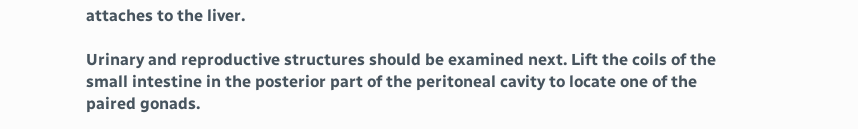attaches to the liver.

Urinary and reproductive structures should be examined next. Lift the coils of the small intestine in the posterior part of the peritoneal cavity to locate one of the paired gonads.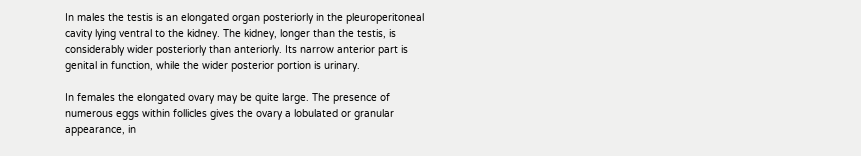In males the testis is an elongated organ posteriorly in the pleuroperitoneal cavity lying ventral to the kidney. The kidney, longer than the testis, is considerably wider posteriorly than anteriorly. Its narrow anterior part is genital in function, while the wider posterior portion is urinary.

In females the elongated ovary may be quite large. The presence of numerous eggs within follicles gives the ovary a lobulated or granular appearance, in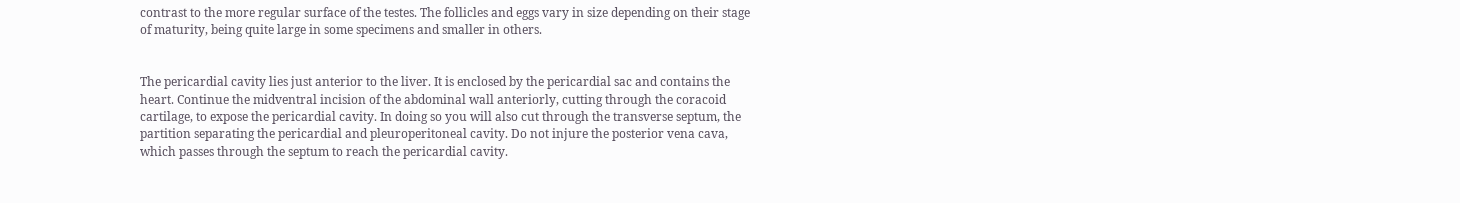contrast to the more regular surface of the testes. The follicles and eggs vary in size depending on their stage of maturity, being quite large in some specimens and smaller in others.


The pericardial cavity lies just anterior to the liver. It is enclosed by the pericardial sac and contains the heart. Continue the midventral incision of the abdominal wall anteriorly, cutting through the coracoid cartilage, to expose the pericardial cavity. In doing so you will also cut through the transverse septum, the partition separating the pericardial and pleuroperitoneal cavity. Do not injure the posterior vena cava, which passes through the septum to reach the pericardial cavity.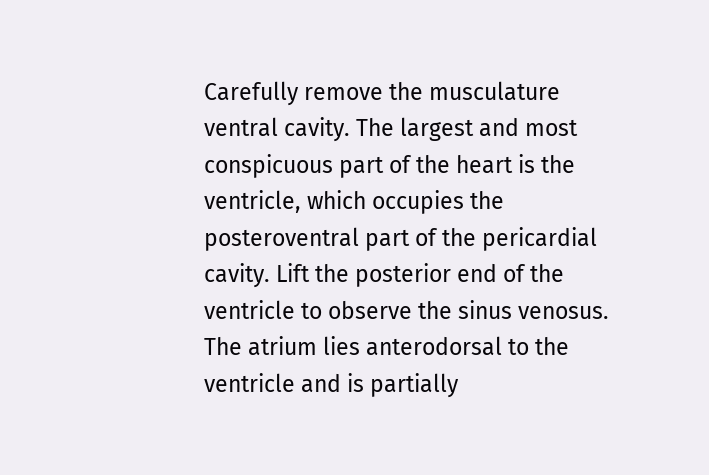Carefully remove the musculature ventral cavity. The largest and most conspicuous part of the heart is the ventricle, which occupies the posteroventral part of the pericardial cavity. Lift the posterior end of the ventricle to observe the sinus venosus. The atrium lies anterodorsal to the ventricle and is partially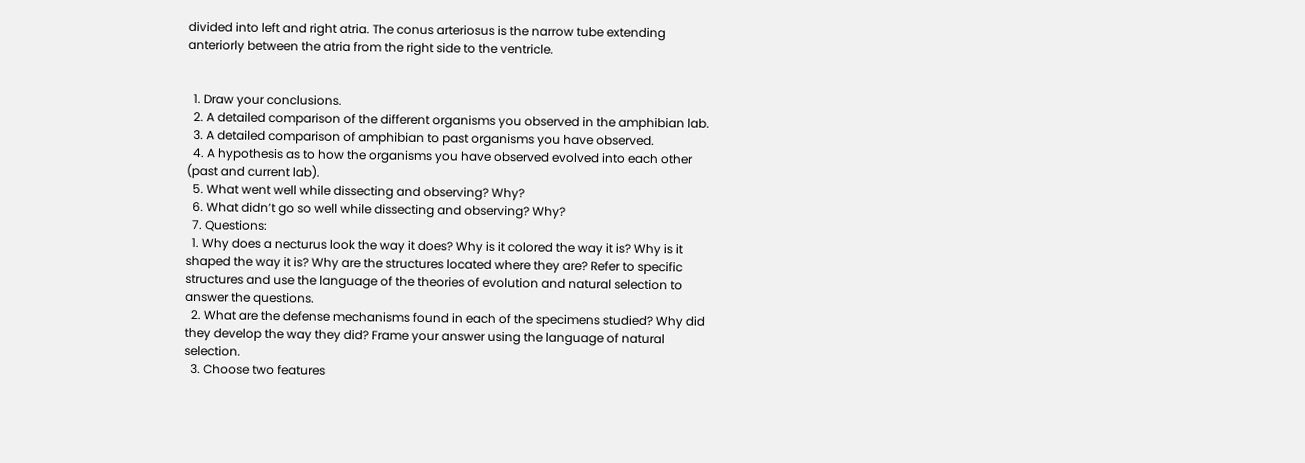divided into left and right atria. The conus arteriosus is the narrow tube extending anteriorly between the atria from the right side to the ventricle.


  1. Draw your conclusions.
  2. A detailed comparison of the different organisms you observed in the amphibian lab.
  3. A detailed comparison of amphibian to past organisms you have observed.
  4. A hypothesis as to how the organisms you have observed evolved into each other (past and current lab).
  5. What went well while dissecting and observing? Why?
  6. What didn’t go so well while dissecting and observing? Why?
  7. Questions:
  1. Why does a necturus look the way it does? Why is it colored the way it is? Why is it shaped the way it is? Why are the structures located where they are? Refer to specific structures and use the language of the theories of evolution and natural selection to answer the questions.
  2. What are the defense mechanisms found in each of the specimens studied? Why did they develop the way they did? Frame your answer using the language of natural selection.
  3. Choose two features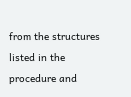from the structures listed in the procedure and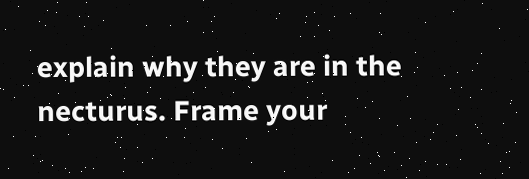explain why they are in the necturus. Frame your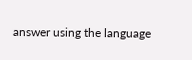answer using the language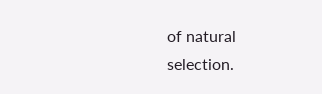of natural selection.